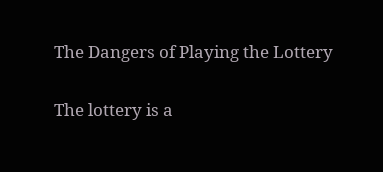The Dangers of Playing the Lottery

The lottery is a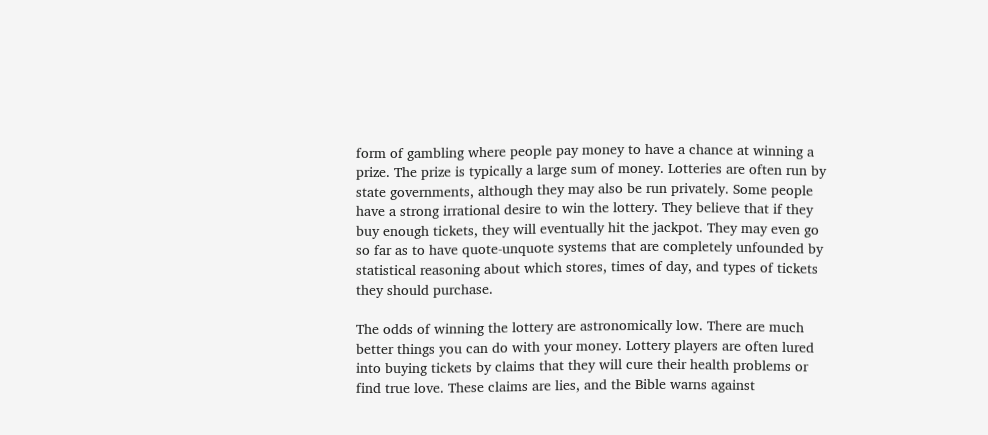form of gambling where people pay money to have a chance at winning a prize. The prize is typically a large sum of money. Lotteries are often run by state governments, although they may also be run privately. Some people have a strong irrational desire to win the lottery. They believe that if they buy enough tickets, they will eventually hit the jackpot. They may even go so far as to have quote-unquote systems that are completely unfounded by statistical reasoning about which stores, times of day, and types of tickets they should purchase.

The odds of winning the lottery are astronomically low. There are much better things you can do with your money. Lottery players are often lured into buying tickets by claims that they will cure their health problems or find true love. These claims are lies, and the Bible warns against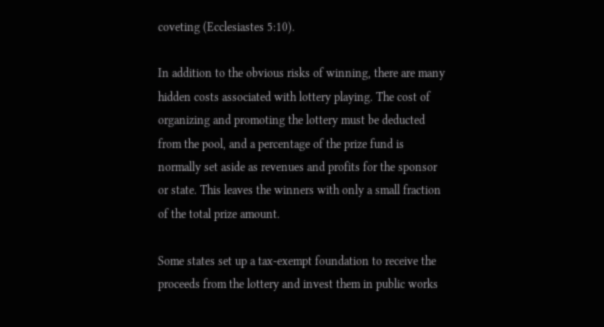coveting (Ecclesiastes 5:10).

In addition to the obvious risks of winning, there are many hidden costs associated with lottery playing. The cost of organizing and promoting the lottery must be deducted from the pool, and a percentage of the prize fund is normally set aside as revenues and profits for the sponsor or state. This leaves the winners with only a small fraction of the total prize amount.

Some states set up a tax-exempt foundation to receive the proceeds from the lottery and invest them in public works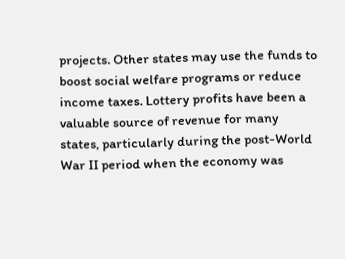projects. Other states may use the funds to boost social welfare programs or reduce income taxes. Lottery profits have been a valuable source of revenue for many states, particularly during the post-World War II period when the economy was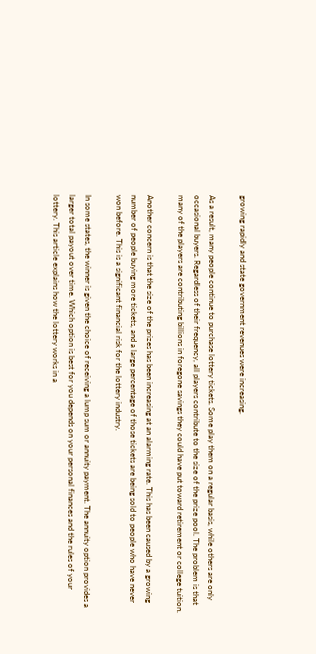growing rapidly and state government revenues were increasing.

As a result, many people continue to purchase lottery tickets. Some play them on a regular basis, while others are only occasional buyers. Regardless of their frequency, all players contribute to the size of the prize pool. The problem is that many of the players are contributing billions in foregone savings they could have put toward retirement or college tuition.

Another concern is that the size of the prizes has been increasing at an alarming rate. This has been caused by a growing number of people buying more tickets, and a large percentage of those tickets are being sold to people who have never won before. This is a significant financial risk for the lottery industry.

In some states, the winner is given the choice of receiving a lump sum or annuity payment. The annuity option provides a larger total payout over time. Which option is best for you depends on your personal finances and the rules of your lottery. This article explains how the lottery works in a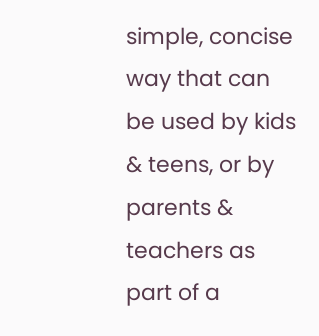simple, concise way that can be used by kids & teens, or by parents & teachers as part of a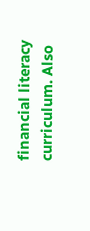financial literacy curriculum. Also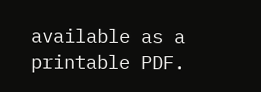available as a printable PDF.